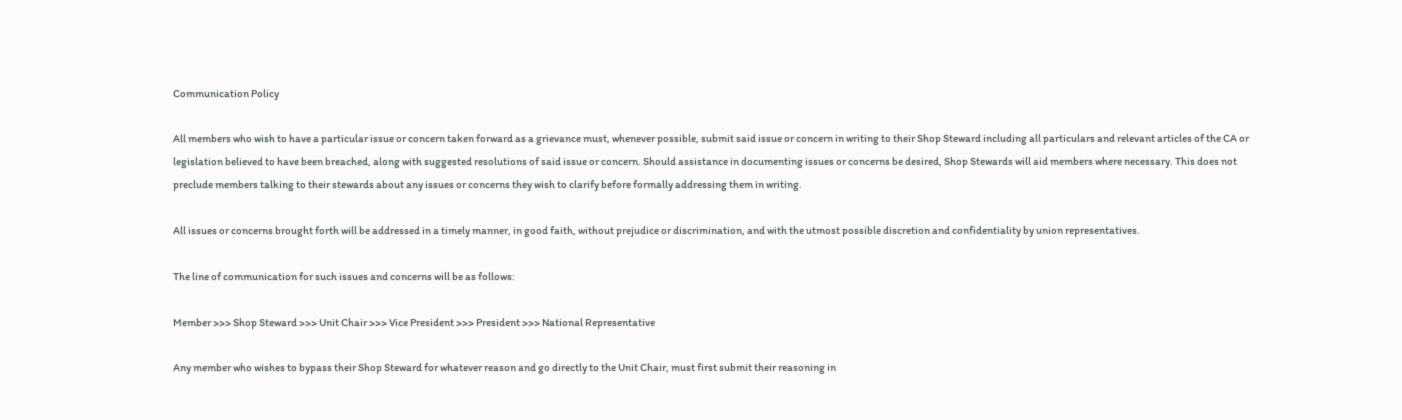Communication Policy

All members who wish to have a particular issue or concern taken forward as a grievance must, whenever possible, submit said issue or concern in writing to their Shop Steward including all particulars and relevant articles of the CA or legislation believed to have been breached, along with suggested resolutions of said issue or concern. Should assistance in documenting issues or concerns be desired, Shop Stewards will aid members where necessary. This does not preclude members talking to their stewards about any issues or concerns they wish to clarify before formally addressing them in writing.

All issues or concerns brought forth will be addressed in a timely manner, in good faith, without prejudice or discrimination, and with the utmost possible discretion and confidentiality by union representatives.

The line of communication for such issues and concerns will be as follows:

Member >>> Shop Steward >>> Unit Chair >>> Vice President >>> President >>> National Representative

Any member who wishes to bypass their Shop Steward for whatever reason and go directly to the Unit Chair, must first submit their reasoning in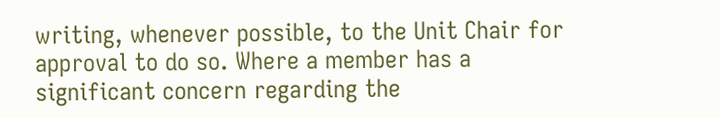writing, whenever possible, to the Unit Chair for approval to do so. Where a member has a significant concern regarding the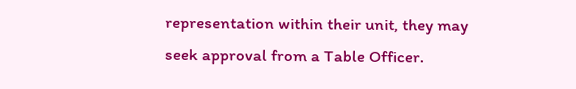representation within their unit, they may seek approval from a Table Officer.